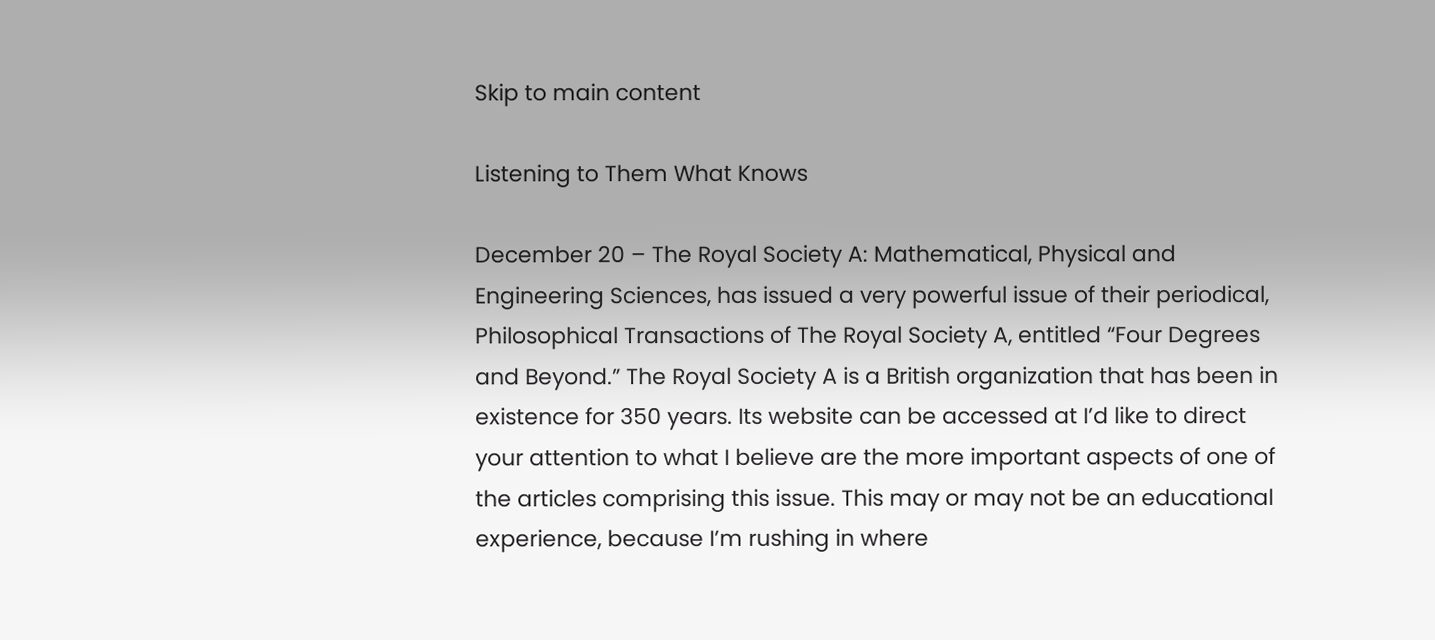Skip to main content

Listening to Them What Knows

December 20 – The Royal Society A: Mathematical, Physical and Engineering Sciences, has issued a very powerful issue of their periodical, Philosophical Transactions of The Royal Society A, entitled “Four Degrees and Beyond.” The Royal Society A is a British organization that has been in existence for 350 years. Its website can be accessed at I’d like to direct your attention to what I believe are the more important aspects of one of the articles comprising this issue. This may or may not be an educational experience, because I’m rushing in where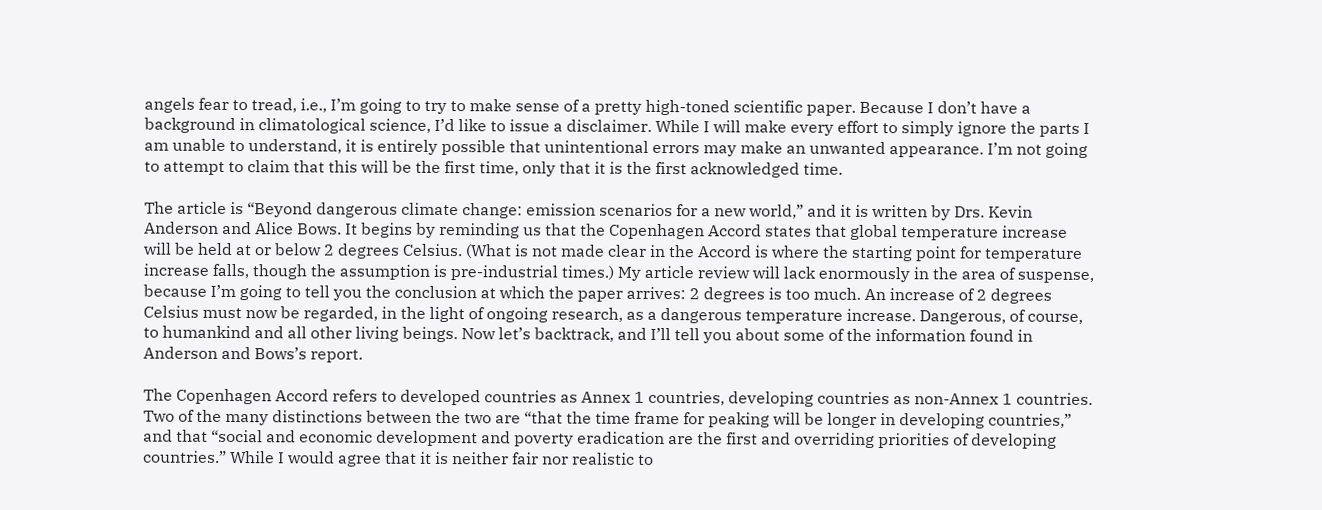angels fear to tread, i.e., I’m going to try to make sense of a pretty high-toned scientific paper. Because I don’t have a background in climatological science, I’d like to issue a disclaimer. While I will make every effort to simply ignore the parts I am unable to understand, it is entirely possible that unintentional errors may make an unwanted appearance. I’m not going to attempt to claim that this will be the first time, only that it is the first acknowledged time.

The article is “Beyond dangerous climate change: emission scenarios for a new world,” and it is written by Drs. Kevin Anderson and Alice Bows. It begins by reminding us that the Copenhagen Accord states that global temperature increase will be held at or below 2 degrees Celsius. (What is not made clear in the Accord is where the starting point for temperature increase falls, though the assumption is pre-industrial times.) My article review will lack enormously in the area of suspense, because I’m going to tell you the conclusion at which the paper arrives: 2 degrees is too much. An increase of 2 degrees Celsius must now be regarded, in the light of ongoing research, as a dangerous temperature increase. Dangerous, of course, to humankind and all other living beings. Now let’s backtrack, and I’ll tell you about some of the information found in Anderson and Bows’s report.

The Copenhagen Accord refers to developed countries as Annex 1 countries, developing countries as non-Annex 1 countries. Two of the many distinctions between the two are “that the time frame for peaking will be longer in developing countries,” and that “social and economic development and poverty eradication are the first and overriding priorities of developing countries.” While I would agree that it is neither fair nor realistic to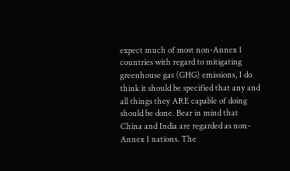expect much of most non-Annex 1 countries with regard to mitigating greenhouse gas (GHG) emissions, I do think it should be specified that any and all things they ARE capable of doing should be done. Bear in mind that China and India are regarded as non-Annex 1 nations. The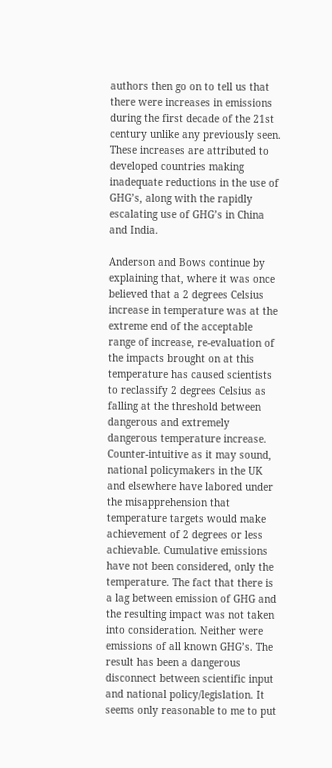authors then go on to tell us that there were increases in emissions during the first decade of the 21st century unlike any previously seen. These increases are attributed to developed countries making inadequate reductions in the use of GHG’s, along with the rapidly escalating use of GHG’s in China and India.

Anderson and Bows continue by explaining that, where it was once believed that a 2 degrees Celsius increase in temperature was at the extreme end of the acceptable range of increase, re-evaluation of the impacts brought on at this temperature has caused scientists to reclassify 2 degrees Celsius as falling at the threshold between dangerous and extremely dangerous temperature increase. Counter-intuitive as it may sound, national policymakers in the UK and elsewhere have labored under the misapprehension that temperature targets would make achievement of 2 degrees or less achievable. Cumulative emissions have not been considered, only the temperature. The fact that there is a lag between emission of GHG and the resulting impact was not taken into consideration. Neither were emissions of all known GHG’s. The result has been a dangerous disconnect between scientific input and national policy/legislation. It seems only reasonable to me to put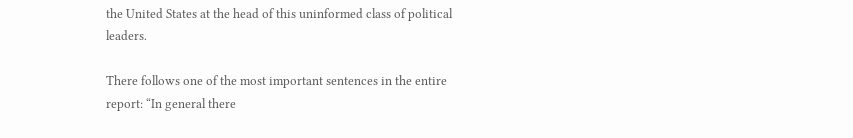the United States at the head of this uninformed class of political leaders.

There follows one of the most important sentences in the entire report: “In general there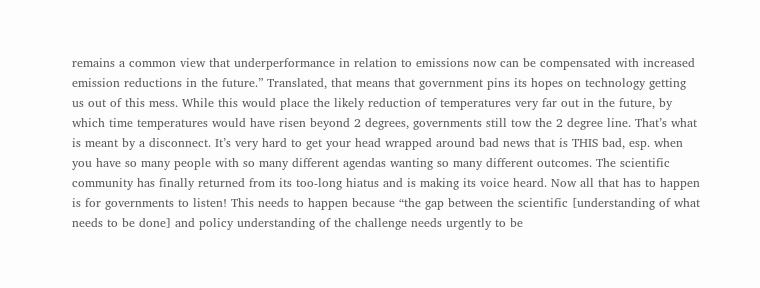remains a common view that underperformance in relation to emissions now can be compensated with increased emission reductions in the future.” Translated, that means that government pins its hopes on technology getting us out of this mess. While this would place the likely reduction of temperatures very far out in the future, by which time temperatures would have risen beyond 2 degrees, governments still tow the 2 degree line. That’s what is meant by a disconnect. It’s very hard to get your head wrapped around bad news that is THIS bad, esp. when you have so many people with so many different agendas wanting so many different outcomes. The scientific community has finally returned from its too-long hiatus and is making its voice heard. Now all that has to happen is for governments to listen! This needs to happen because “the gap between the scientific [understanding of what needs to be done] and policy understanding of the challenge needs urgently to be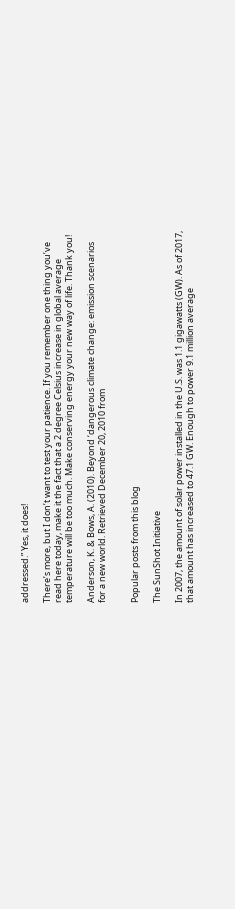addressed.” Yes, it does!

There’s more, but I don’t want to test your patience. If you remember one thing you’ve read here today, make it the fact that a 2 degree Celsius increase in global average temperature will be too much. Make conserving energy your new way of life. Thank you!

Anderson, K. & Bows, A. (2010). Beyond ‘dangerous climate change: emission scenarios for a new world. Retrieved December 20, 2010 from


Popular posts from this blog

The SunShot Initiative

In 2007, the amount of solar power installed in the U.S. was 1.1 gigawatts (GW). As of 2017, that amount has increased to 47.1 GW. Enough to power 9.1 million average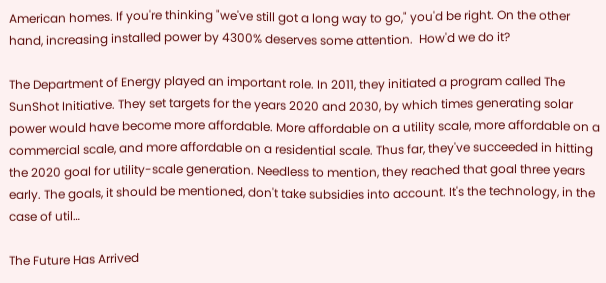American homes. If you're thinking "we've still got a long way to go," you'd be right. On the other hand, increasing installed power by 4300% deserves some attention.  How'd we do it?

The Department of Energy played an important role. In 2011, they initiated a program called The SunShot Initiative. They set targets for the years 2020 and 2030, by which times generating solar power would have become more affordable. More affordable on a utility scale, more affordable on a commercial scale, and more affordable on a residential scale. Thus far, they've succeeded in hitting the 2020 goal for utility-scale generation. Needless to mention, they reached that goal three years early. The goals, it should be mentioned, don't take subsidies into account. It's the technology, in the case of util…

The Future Has Arrived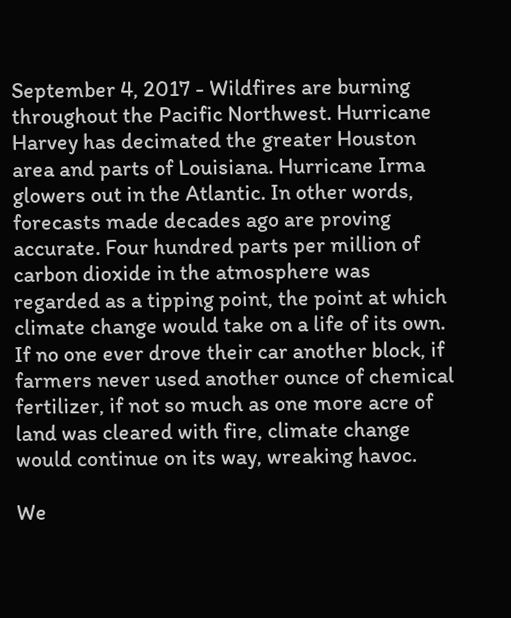September 4, 2017 - Wildfires are burning throughout the Pacific Northwest. Hurricane Harvey has decimated the greater Houston area and parts of Louisiana. Hurricane Irma glowers out in the Atlantic. In other words, forecasts made decades ago are proving accurate. Four hundred parts per million of carbon dioxide in the atmosphere was regarded as a tipping point, the point at which climate change would take on a life of its own. If no one ever drove their car another block, if farmers never used another ounce of chemical fertilizer, if not so much as one more acre of land was cleared with fire, climate change would continue on its way, wreaking havoc.

We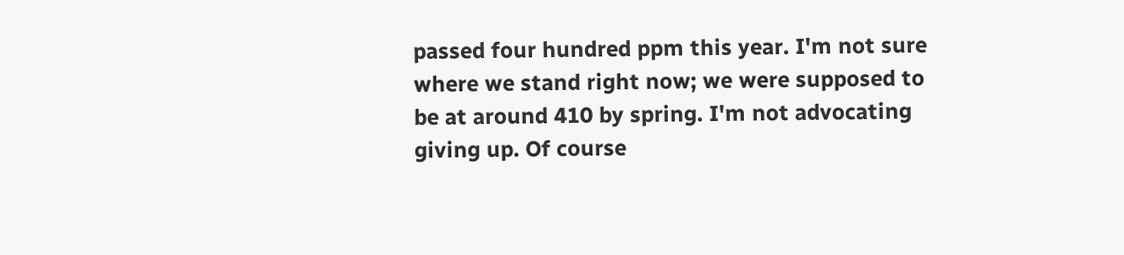passed four hundred ppm this year. I'm not sure where we stand right now; we were supposed to be at around 410 by spring. I'm not advocating giving up. Of course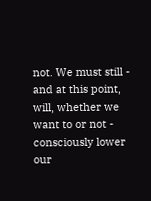not. We must still - and at this point, will, whether we want to or not - consciously lower our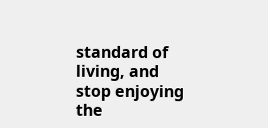standard of living, and stop enjoying the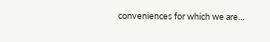conveniences for which we are…